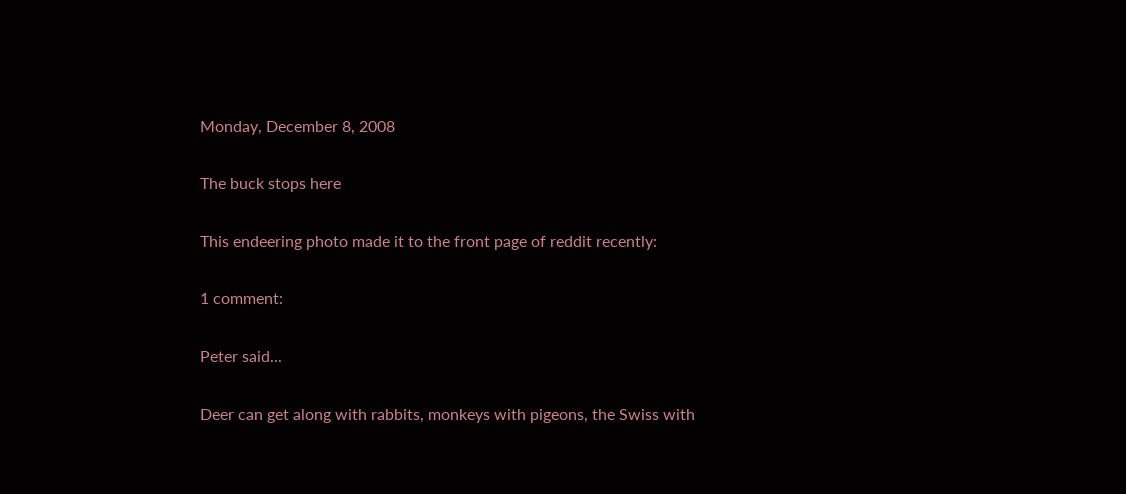Monday, December 8, 2008

The buck stops here

This endeering photo made it to the front page of reddit recently:

1 comment:

Peter said...

Deer can get along with rabbits, monkeys with pigeons, the Swiss with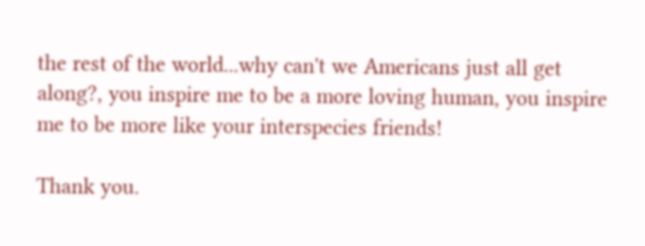the rest of the world...why can't we Americans just all get along?, you inspire me to be a more loving human, you inspire me to be more like your interspecies friends!

Thank you.